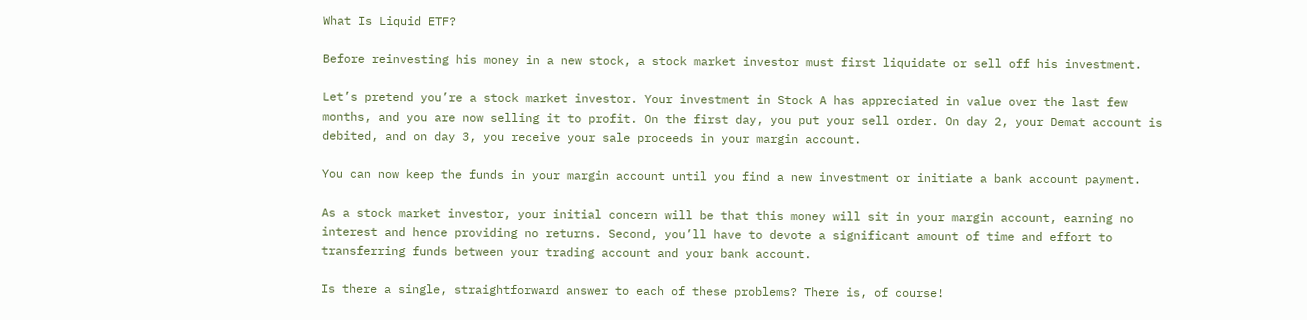What Is Liquid ETF?

Before reinvesting his money in a new stock, a stock market investor must first liquidate or sell off his investment.

Let’s pretend you’re a stock market investor. Your investment in Stock A has appreciated in value over the last few months, and you are now selling it to profit. On the first day, you put your sell order. On day 2, your Demat account is debited, and on day 3, you receive your sale proceeds in your margin account.

You can now keep the funds in your margin account until you find a new investment or initiate a bank account payment.

As a stock market investor, your initial concern will be that this money will sit in your margin account, earning no interest and hence providing no returns. Second, you’ll have to devote a significant amount of time and effort to transferring funds between your trading account and your bank account.

Is there a single, straightforward answer to each of these problems? There is, of course!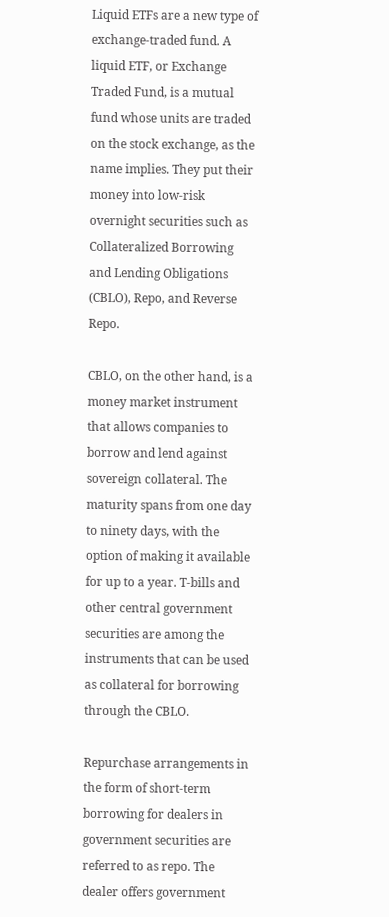Liquid ETFs are a new type of exchange-traded fund. A liquid ETF, or Exchange Traded Fund, is a mutual fund whose units are traded on the stock exchange, as the name implies. They put their money into low-risk overnight securities such as Collateralized Borrowing and Lending Obligations (CBLO), Repo, and Reverse Repo.

CBLO, on the other hand, is a money market instrument that allows companies to borrow and lend against sovereign collateral. The maturity spans from one day to ninety days, with the option of making it available for up to a year. T-bills and other central government securities are among the instruments that can be used as collateral for borrowing through the CBLO.

Repurchase arrangements in the form of short-term borrowing for dealers in government securities are referred to as repo. The dealer offers government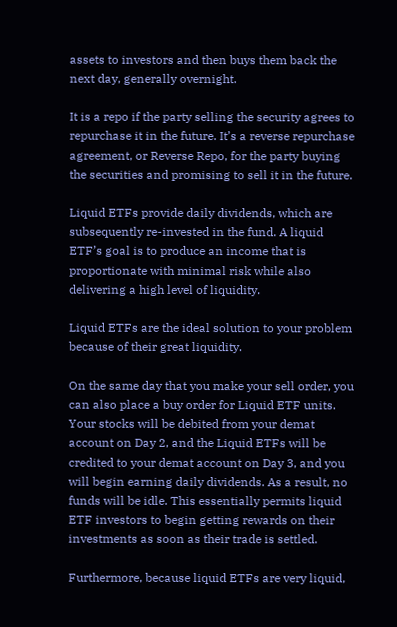assets to investors and then buys them back the next day, generally overnight.

It is a repo if the party selling the security agrees to repurchase it in the future. It’s a reverse repurchase agreement, or Reverse Repo, for the party buying the securities and promising to sell it in the future.

Liquid ETFs provide daily dividends, which are subsequently re-invested in the fund. A liquid ETF’s goal is to produce an income that is proportionate with minimal risk while also delivering a high level of liquidity.

Liquid ETFs are the ideal solution to your problem because of their great liquidity.

On the same day that you make your sell order, you can also place a buy order for Liquid ETF units. Your stocks will be debited from your demat account on Day 2, and the Liquid ETFs will be credited to your demat account on Day 3, and you will begin earning daily dividends. As a result, no funds will be idle. This essentially permits liquid ETF investors to begin getting rewards on their investments as soon as their trade is settled.

Furthermore, because liquid ETFs are very liquid,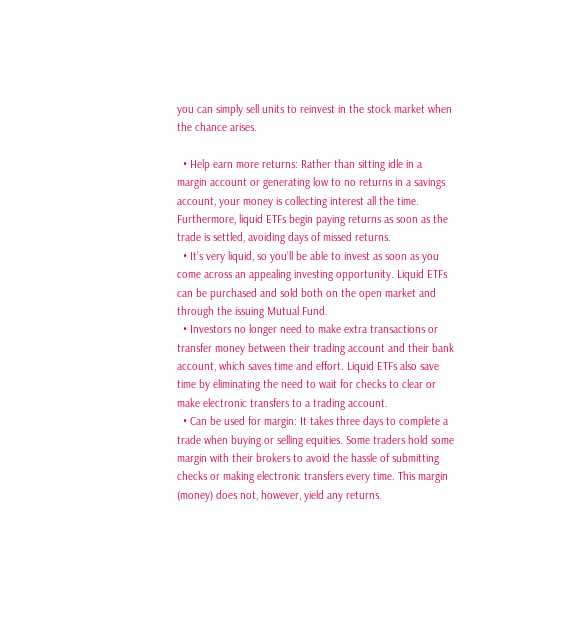you can simply sell units to reinvest in the stock market when the chance arises.

  • Help earn more returns: Rather than sitting idle in a margin account or generating low to no returns in a savings account, your money is collecting interest all the time. Furthermore, liquid ETFs begin paying returns as soon as the trade is settled, avoiding days of missed returns.
  • It’s very liquid, so you’ll be able to invest as soon as you come across an appealing investing opportunity. Liquid ETFs can be purchased and sold both on the open market and through the issuing Mutual Fund.
  • Investors no longer need to make extra transactions or transfer money between their trading account and their bank account, which saves time and effort. Liquid ETFs also save time by eliminating the need to wait for checks to clear or make electronic transfers to a trading account.
  • Can be used for margin: It takes three days to complete a trade when buying or selling equities. Some traders hold some margin with their brokers to avoid the hassle of submitting checks or making electronic transfers every time. This margin (money) does not, however, yield any returns.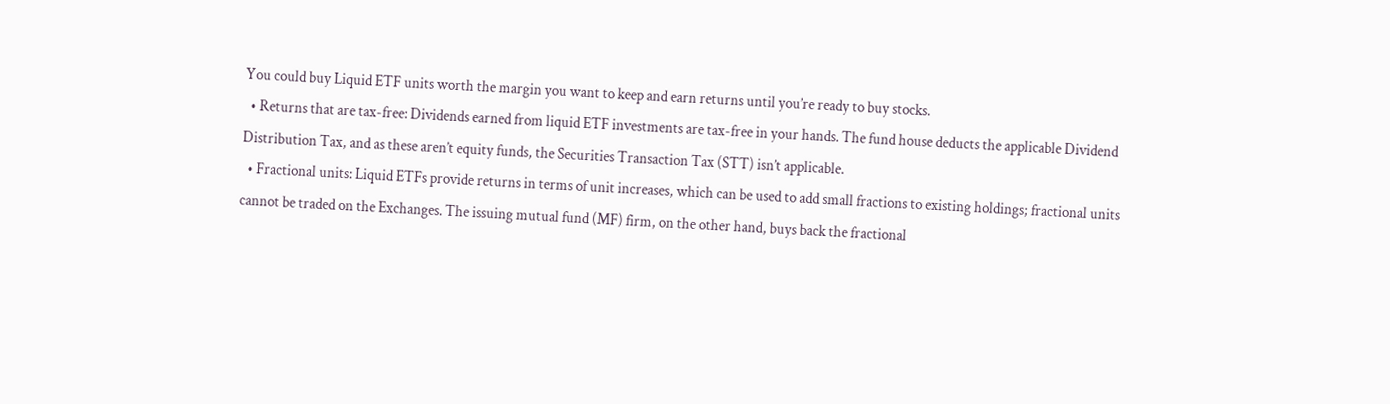You could buy Liquid ETF units worth the margin you want to keep and earn returns until you’re ready to buy stocks.
  • Returns that are tax-free: Dividends earned from liquid ETF investments are tax-free in your hands. The fund house deducts the applicable Dividend Distribution Tax, and as these aren’t equity funds, the Securities Transaction Tax (STT) isn’t applicable.
  • Fractional units: Liquid ETFs provide returns in terms of unit increases, which can be used to add small fractions to existing holdings; fractional units cannot be traded on the Exchanges. The issuing mutual fund (MF) firm, on the other hand, buys back the fractional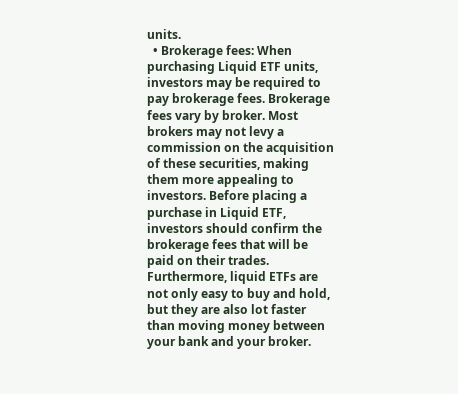units.
  • Brokerage fees: When purchasing Liquid ETF units, investors may be required to pay brokerage fees. Brokerage fees vary by broker. Most brokers may not levy a commission on the acquisition of these securities, making them more appealing to investors. Before placing a purchase in Liquid ETF, investors should confirm the brokerage fees that will be paid on their trades. Furthermore, liquid ETFs are not only easy to buy and hold, but they are also lot faster than moving money between your bank and your broker.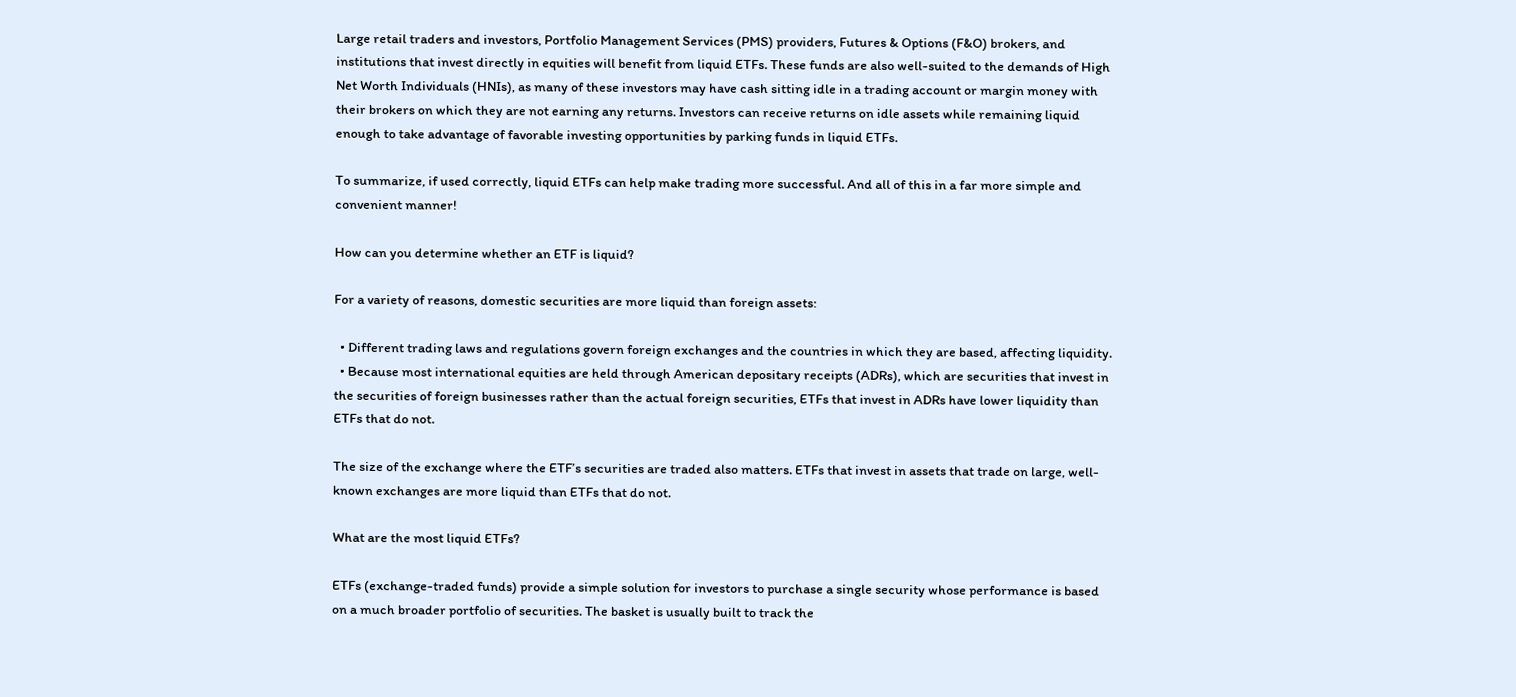Large retail traders and investors, Portfolio Management Services (PMS) providers, Futures & Options (F&O) brokers, and institutions that invest directly in equities will benefit from liquid ETFs. These funds are also well-suited to the demands of High Net Worth Individuals (HNIs), as many of these investors may have cash sitting idle in a trading account or margin money with their brokers on which they are not earning any returns. Investors can receive returns on idle assets while remaining liquid enough to take advantage of favorable investing opportunities by parking funds in liquid ETFs.

To summarize, if used correctly, liquid ETFs can help make trading more successful. And all of this in a far more simple and convenient manner!

How can you determine whether an ETF is liquid?

For a variety of reasons, domestic securities are more liquid than foreign assets:

  • Different trading laws and regulations govern foreign exchanges and the countries in which they are based, affecting liquidity.
  • Because most international equities are held through American depositary receipts (ADRs), which are securities that invest in the securities of foreign businesses rather than the actual foreign securities, ETFs that invest in ADRs have lower liquidity than ETFs that do not.

The size of the exchange where the ETF’s securities are traded also matters. ETFs that invest in assets that trade on large, well-known exchanges are more liquid than ETFs that do not.

What are the most liquid ETFs?

ETFs (exchange-traded funds) provide a simple solution for investors to purchase a single security whose performance is based on a much broader portfolio of securities. The basket is usually built to track the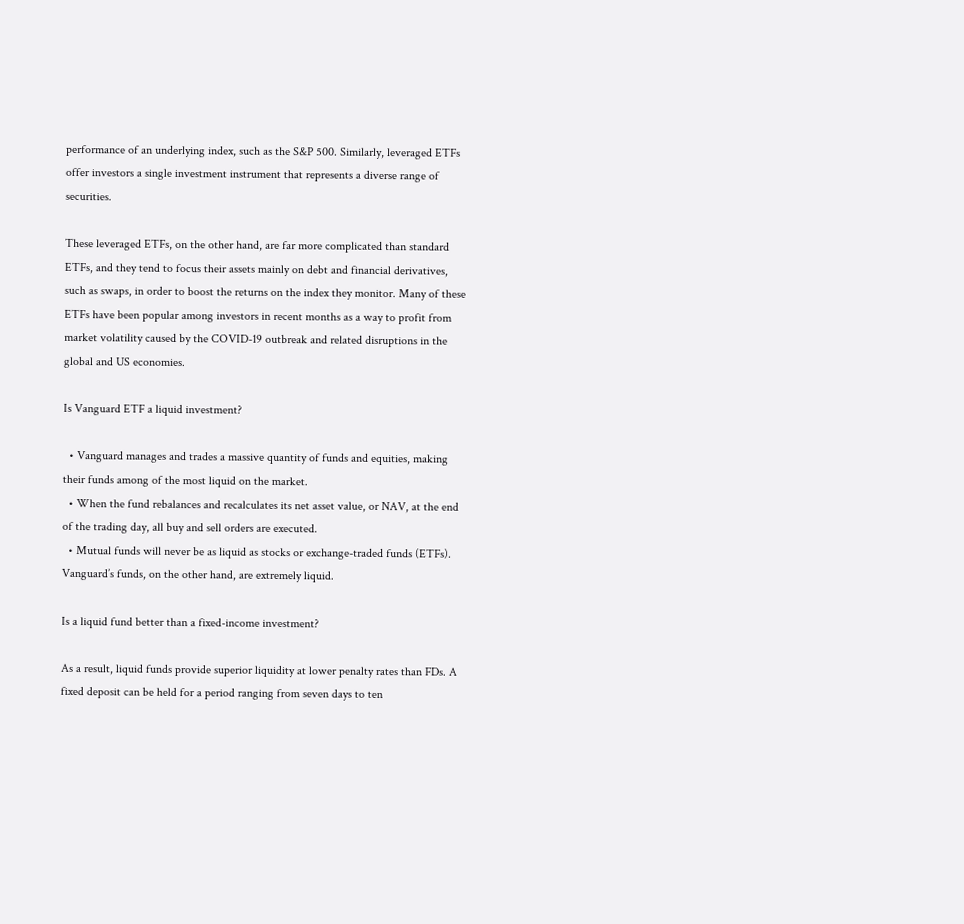performance of an underlying index, such as the S&P 500. Similarly, leveraged ETFs offer investors a single investment instrument that represents a diverse range of securities.

These leveraged ETFs, on the other hand, are far more complicated than standard ETFs, and they tend to focus their assets mainly on debt and financial derivatives, such as swaps, in order to boost the returns on the index they monitor. Many of these ETFs have been popular among investors in recent months as a way to profit from market volatility caused by the COVID-19 outbreak and related disruptions in the global and US economies.

Is Vanguard ETF a liquid investment?

  • Vanguard manages and trades a massive quantity of funds and equities, making their funds among of the most liquid on the market.
  • When the fund rebalances and recalculates its net asset value, or NAV, at the end of the trading day, all buy and sell orders are executed.
  • Mutual funds will never be as liquid as stocks or exchange-traded funds (ETFs). Vanguard’s funds, on the other hand, are extremely liquid.

Is a liquid fund better than a fixed-income investment?

As a result, liquid funds provide superior liquidity at lower penalty rates than FDs. A fixed deposit can be held for a period ranging from seven days to ten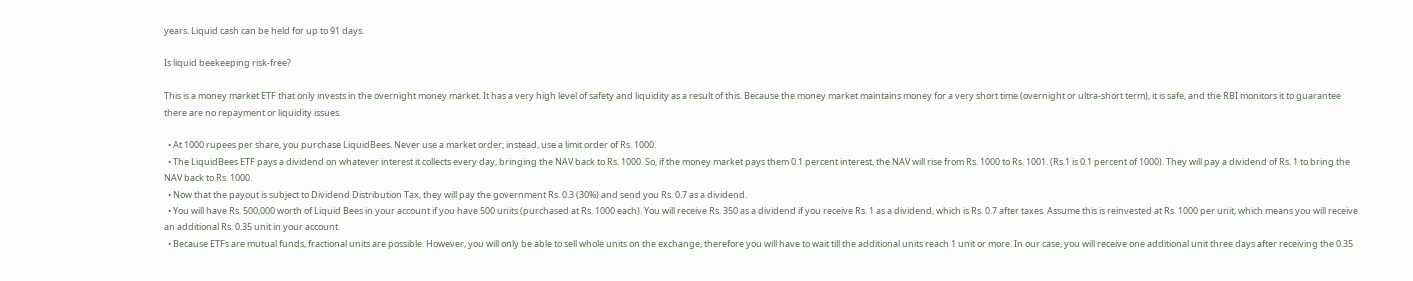years. Liquid cash can be held for up to 91 days.

Is liquid beekeeping risk-free?

This is a money market ETF that only invests in the overnight money market. It has a very high level of safety and liquidity as a result of this. Because the money market maintains money for a very short time (overnight or ultra-short term), it is safe, and the RBI monitors it to guarantee there are no repayment or liquidity issues.

  • At 1000 rupees per share, you purchase LiquidBees. Never use a market order; instead, use a limit order of Rs. 1000.
  • The LiquidBees ETF pays a dividend on whatever interest it collects every day, bringing the NAV back to Rs. 1000. So, if the money market pays them 0.1 percent interest, the NAV will rise from Rs. 1000 to Rs. 1001. (Rs.1 is 0.1 percent of 1000). They will pay a dividend of Rs. 1 to bring the NAV back to Rs. 1000.
  • Now that the payout is subject to Dividend Distribution Tax, they will pay the government Rs. 0.3 (30%) and send you Rs. 0.7 as a dividend.
  • You will have Rs. 500,000 worth of Liquid Bees in your account if you have 500 units (purchased at Rs. 1000 each). You will receive Rs. 350 as a dividend if you receive Rs. 1 as a dividend, which is Rs. 0.7 after taxes. Assume this is reinvested at Rs. 1000 per unit, which means you will receive an additional Rs. 0.35 unit in your account.
  • Because ETFs are mutual funds, fractional units are possible. However, you will only be able to sell whole units on the exchange, therefore you will have to wait till the additional units reach 1 unit or more. In our case, you will receive one additional unit three days after receiving the 0.35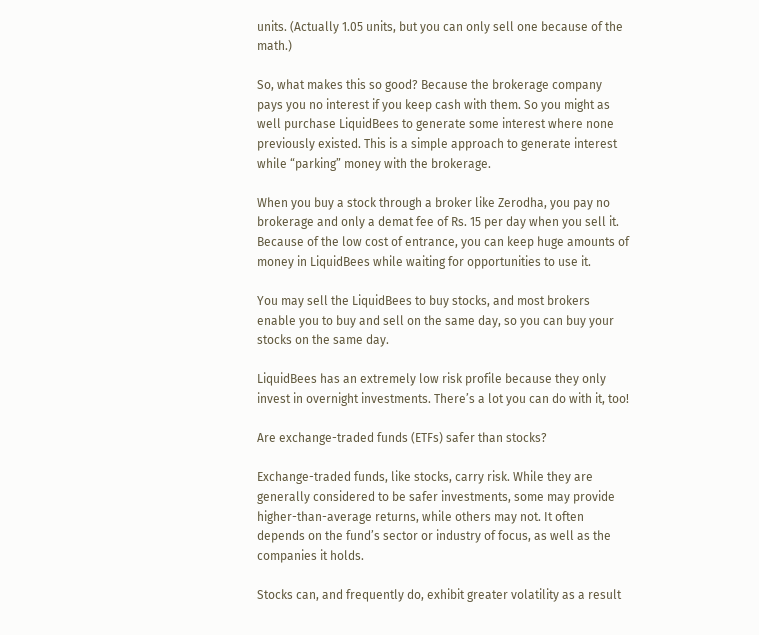units. (Actually 1.05 units, but you can only sell one because of the math.)

So, what makes this so good? Because the brokerage company pays you no interest if you keep cash with them. So you might as well purchase LiquidBees to generate some interest where none previously existed. This is a simple approach to generate interest while “parking” money with the brokerage.

When you buy a stock through a broker like Zerodha, you pay no brokerage and only a demat fee of Rs. 15 per day when you sell it. Because of the low cost of entrance, you can keep huge amounts of money in LiquidBees while waiting for opportunities to use it.

You may sell the LiquidBees to buy stocks, and most brokers enable you to buy and sell on the same day, so you can buy your stocks on the same day.

LiquidBees has an extremely low risk profile because they only invest in overnight investments. There’s a lot you can do with it, too!

Are exchange-traded funds (ETFs) safer than stocks?

Exchange-traded funds, like stocks, carry risk. While they are generally considered to be safer investments, some may provide higher-than-average returns, while others may not. It often depends on the fund’s sector or industry of focus, as well as the companies it holds.

Stocks can, and frequently do, exhibit greater volatility as a result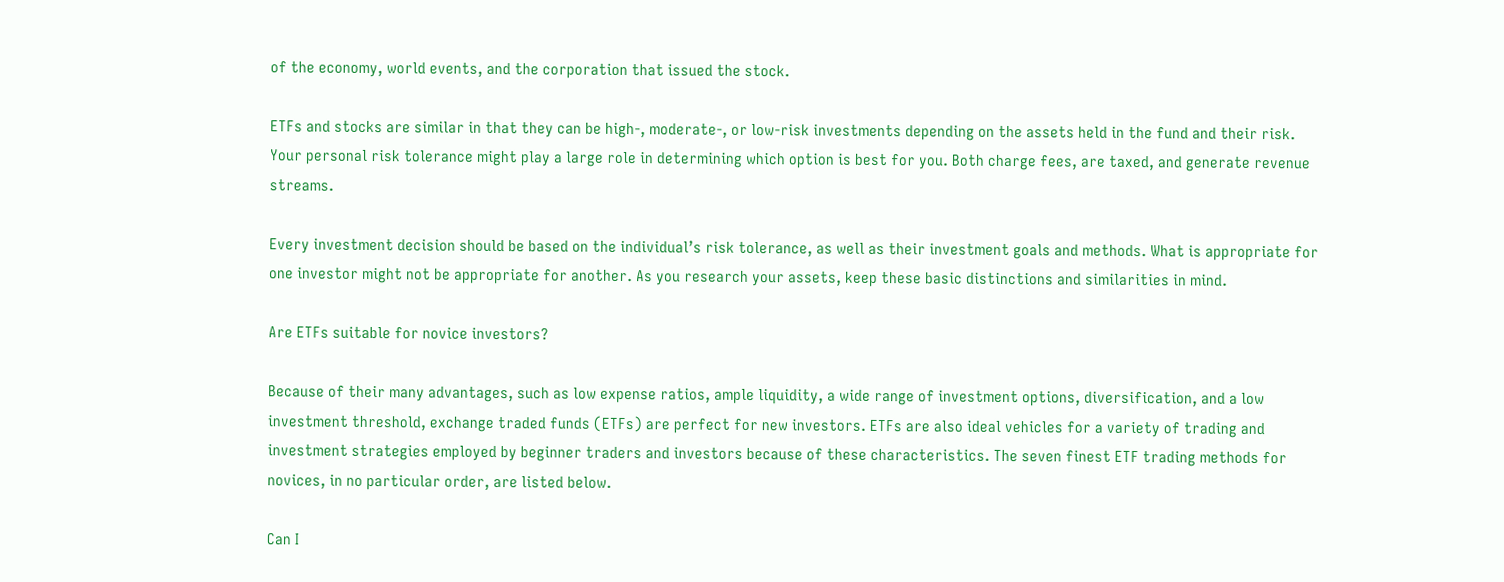of the economy, world events, and the corporation that issued the stock.

ETFs and stocks are similar in that they can be high-, moderate-, or low-risk investments depending on the assets held in the fund and their risk. Your personal risk tolerance might play a large role in determining which option is best for you. Both charge fees, are taxed, and generate revenue streams.

Every investment decision should be based on the individual’s risk tolerance, as well as their investment goals and methods. What is appropriate for one investor might not be appropriate for another. As you research your assets, keep these basic distinctions and similarities in mind.

Are ETFs suitable for novice investors?

Because of their many advantages, such as low expense ratios, ample liquidity, a wide range of investment options, diversification, and a low investment threshold, exchange traded funds (ETFs) are perfect for new investors. ETFs are also ideal vehicles for a variety of trading and investment strategies employed by beginner traders and investors because of these characteristics. The seven finest ETF trading methods for novices, in no particular order, are listed below.

Can I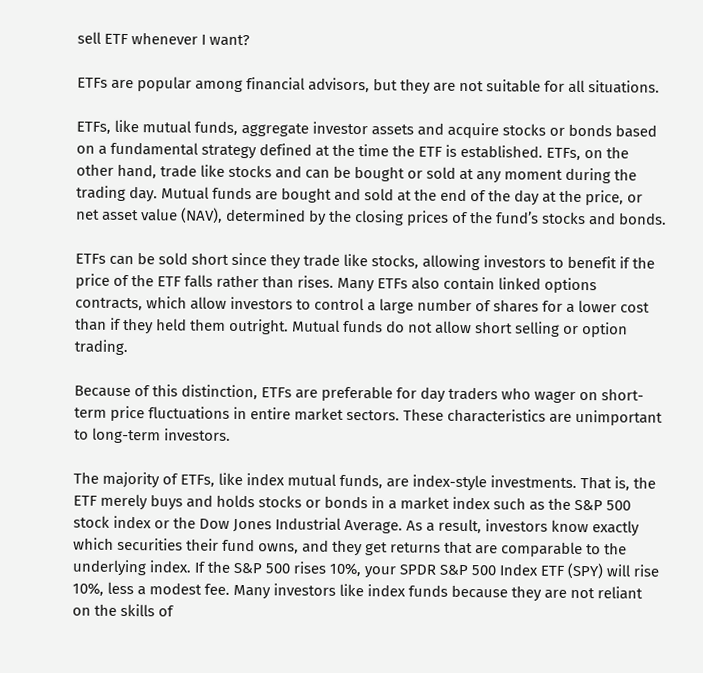sell ETF whenever I want?

ETFs are popular among financial advisors, but they are not suitable for all situations.

ETFs, like mutual funds, aggregate investor assets and acquire stocks or bonds based on a fundamental strategy defined at the time the ETF is established. ETFs, on the other hand, trade like stocks and can be bought or sold at any moment during the trading day. Mutual funds are bought and sold at the end of the day at the price, or net asset value (NAV), determined by the closing prices of the fund’s stocks and bonds.

ETFs can be sold short since they trade like stocks, allowing investors to benefit if the price of the ETF falls rather than rises. Many ETFs also contain linked options contracts, which allow investors to control a large number of shares for a lower cost than if they held them outright. Mutual funds do not allow short selling or option trading.

Because of this distinction, ETFs are preferable for day traders who wager on short-term price fluctuations in entire market sectors. These characteristics are unimportant to long-term investors.

The majority of ETFs, like index mutual funds, are index-style investments. That is, the ETF merely buys and holds stocks or bonds in a market index such as the S&P 500 stock index or the Dow Jones Industrial Average. As a result, investors know exactly which securities their fund owns, and they get returns that are comparable to the underlying index. If the S&P 500 rises 10%, your SPDR S&P 500 Index ETF (SPY) will rise 10%, less a modest fee. Many investors like index funds because they are not reliant on the skills of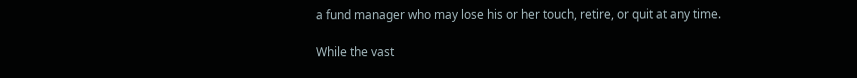a fund manager who may lose his or her touch, retire, or quit at any time.

While the vast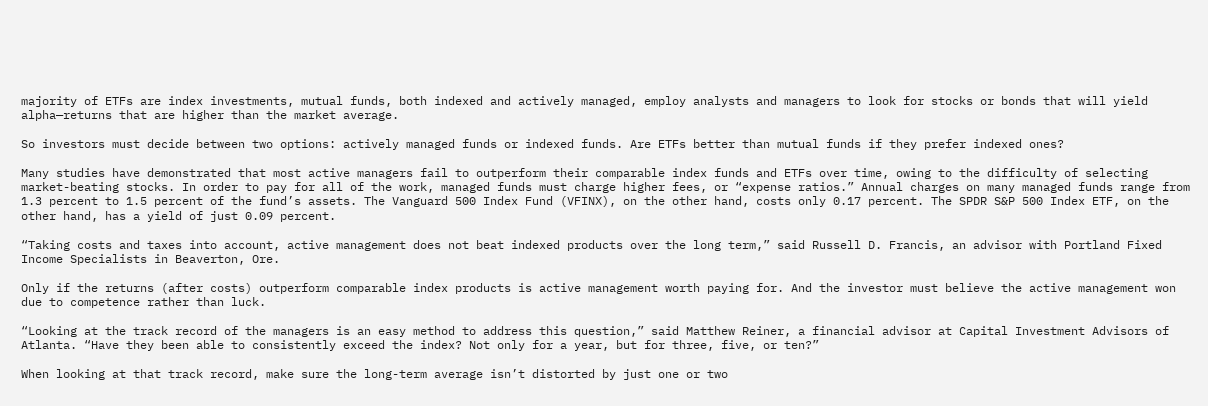majority of ETFs are index investments, mutual funds, both indexed and actively managed, employ analysts and managers to look for stocks or bonds that will yield alpha—returns that are higher than the market average.

So investors must decide between two options: actively managed funds or indexed funds. Are ETFs better than mutual funds if they prefer indexed ones?

Many studies have demonstrated that most active managers fail to outperform their comparable index funds and ETFs over time, owing to the difficulty of selecting market-beating stocks. In order to pay for all of the work, managed funds must charge higher fees, or “expense ratios.” Annual charges on many managed funds range from 1.3 percent to 1.5 percent of the fund’s assets. The Vanguard 500 Index Fund (VFINX), on the other hand, costs only 0.17 percent. The SPDR S&P 500 Index ETF, on the other hand, has a yield of just 0.09 percent.

“Taking costs and taxes into account, active management does not beat indexed products over the long term,” said Russell D. Francis, an advisor with Portland Fixed Income Specialists in Beaverton, Ore.

Only if the returns (after costs) outperform comparable index products is active management worth paying for. And the investor must believe the active management won due to competence rather than luck.

“Looking at the track record of the managers is an easy method to address this question,” said Matthew Reiner, a financial advisor at Capital Investment Advisors of Atlanta. “Have they been able to consistently exceed the index? Not only for a year, but for three, five, or ten?”

When looking at that track record, make sure the long-term average isn’t distorted by just one or two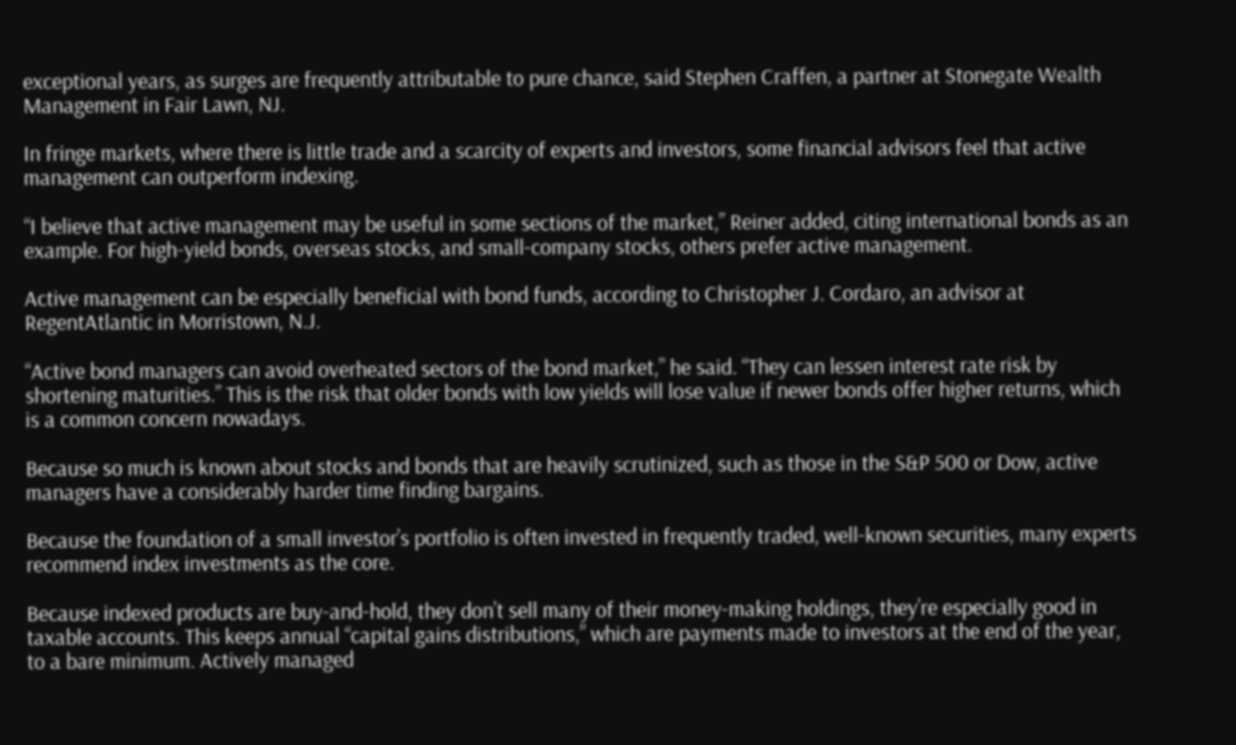exceptional years, as surges are frequently attributable to pure chance, said Stephen Craffen, a partner at Stonegate Wealth Management in Fair Lawn, NJ.

In fringe markets, where there is little trade and a scarcity of experts and investors, some financial advisors feel that active management can outperform indexing.

“I believe that active management may be useful in some sections of the market,” Reiner added, citing international bonds as an example. For high-yield bonds, overseas stocks, and small-company stocks, others prefer active management.

Active management can be especially beneficial with bond funds, according to Christopher J. Cordaro, an advisor at RegentAtlantic in Morristown, N.J.

“Active bond managers can avoid overheated sectors of the bond market,” he said. “They can lessen interest rate risk by shortening maturities.” This is the risk that older bonds with low yields will lose value if newer bonds offer higher returns, which is a common concern nowadays.

Because so much is known about stocks and bonds that are heavily scrutinized, such as those in the S&P 500 or Dow, active managers have a considerably harder time finding bargains.

Because the foundation of a small investor’s portfolio is often invested in frequently traded, well-known securities, many experts recommend index investments as the core.

Because indexed products are buy-and-hold, they don’t sell many of their money-making holdings, they’re especially good in taxable accounts. This keeps annual “capital gains distributions,” which are payments made to investors at the end of the year, to a bare minimum. Actively managed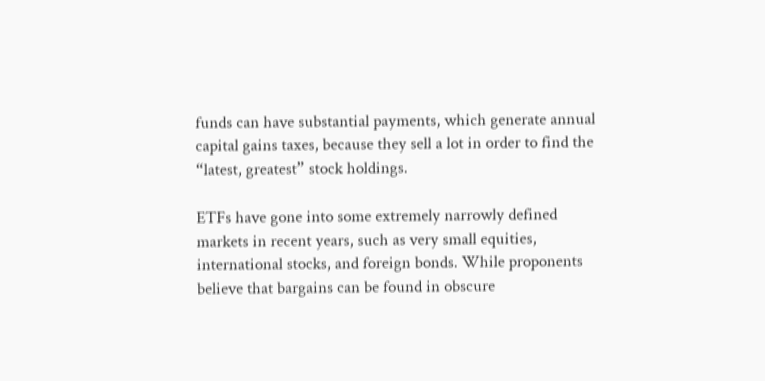funds can have substantial payments, which generate annual capital gains taxes, because they sell a lot in order to find the “latest, greatest” stock holdings.

ETFs have gone into some extremely narrowly defined markets in recent years, such as very small equities, international stocks, and foreign bonds. While proponents believe that bargains can be found in obscure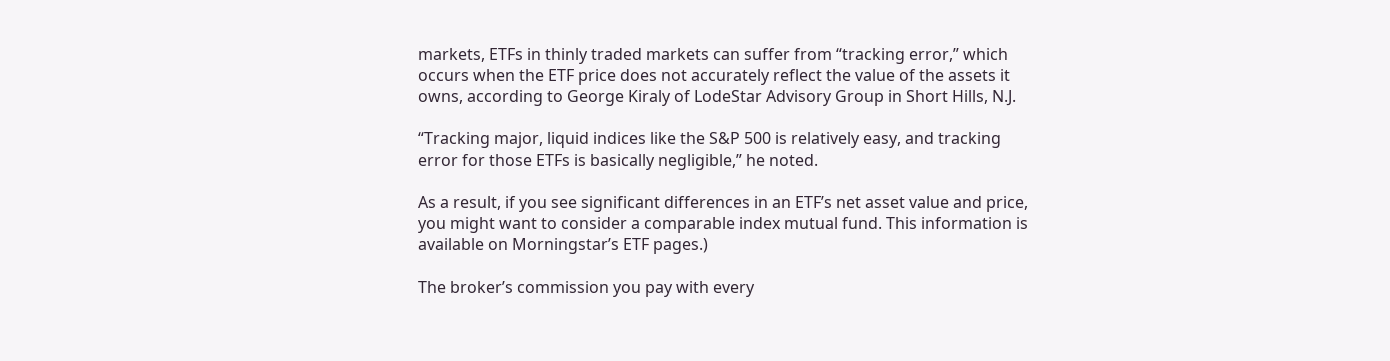markets, ETFs in thinly traded markets can suffer from “tracking error,” which occurs when the ETF price does not accurately reflect the value of the assets it owns, according to George Kiraly of LodeStar Advisory Group in Short Hills, N.J.

“Tracking major, liquid indices like the S&P 500 is relatively easy, and tracking error for those ETFs is basically negligible,” he noted.

As a result, if you see significant differences in an ETF’s net asset value and price, you might want to consider a comparable index mutual fund. This information is available on Morningstar’s ETF pages.)

The broker’s commission you pay with every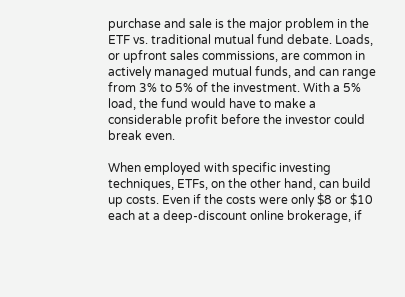purchase and sale is the major problem in the ETF vs. traditional mutual fund debate. Loads, or upfront sales commissions, are common in actively managed mutual funds, and can range from 3% to 5% of the investment. With a 5% load, the fund would have to make a considerable profit before the investor could break even.

When employed with specific investing techniques, ETFs, on the other hand, can build up costs. Even if the costs were only $8 or $10 each at a deep-discount online brokerage, if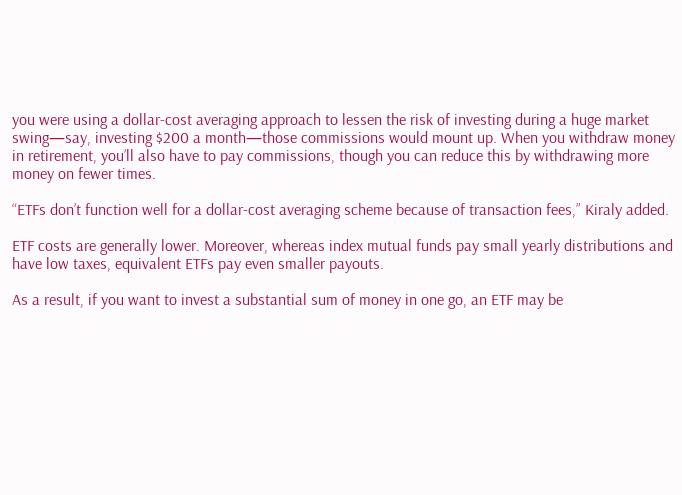you were using a dollar-cost averaging approach to lessen the risk of investing during a huge market swing—say, investing $200 a month—those commissions would mount up. When you withdraw money in retirement, you’ll also have to pay commissions, though you can reduce this by withdrawing more money on fewer times.

“ETFs don’t function well for a dollar-cost averaging scheme because of transaction fees,” Kiraly added.

ETF costs are generally lower. Moreover, whereas index mutual funds pay small yearly distributions and have low taxes, equivalent ETFs pay even smaller payouts.

As a result, if you want to invest a substantial sum of money in one go, an ETF may be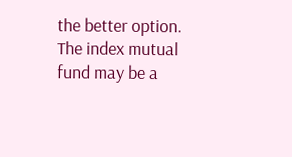the better option. The index mutual fund may be a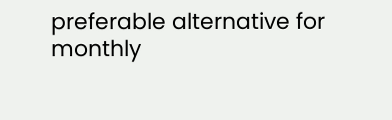preferable alternative for monthly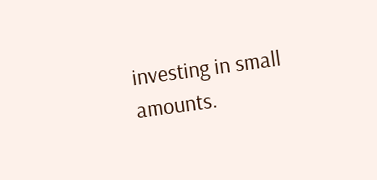investing in small amounts.